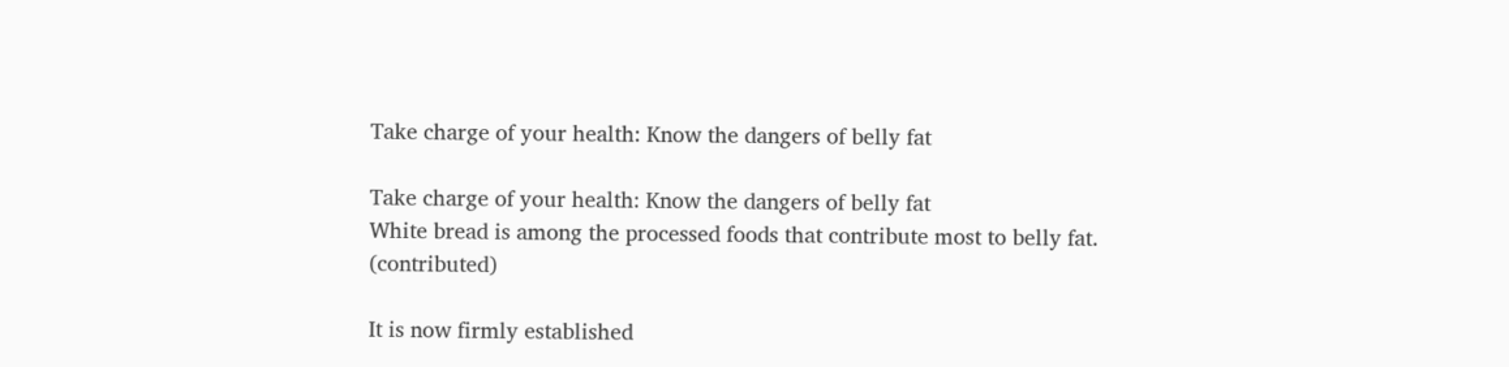Take charge of your health: Know the dangers of belly fat

Take charge of your health: Know the dangers of belly fat
White bread is among the processed foods that contribute most to belly fat. (contributed)

It is now firmly established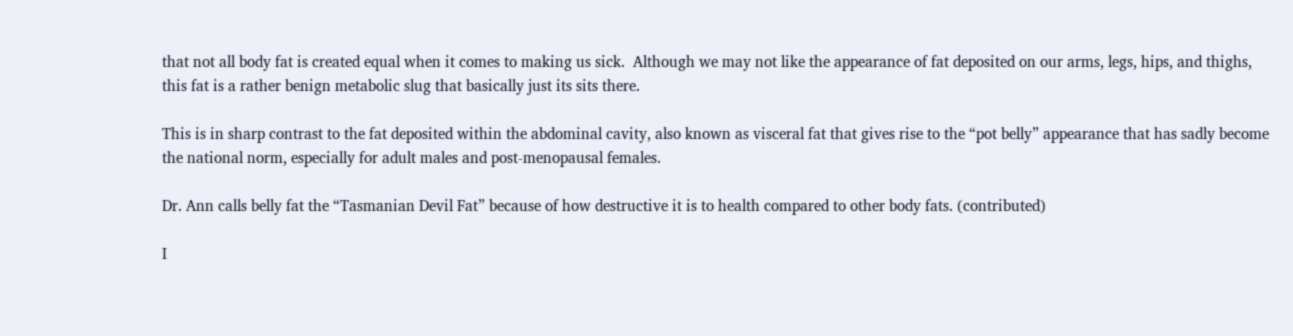that not all body fat is created equal when it comes to making us sick.  Although we may not like the appearance of fat deposited on our arms, legs, hips, and thighs, this fat is a rather benign metabolic slug that basically just its sits there.

This is in sharp contrast to the fat deposited within the abdominal cavity, also known as visceral fat that gives rise to the “pot belly” appearance that has sadly become the national norm, especially for adult males and post-menopausal females.

Dr. Ann calls belly fat the “Tasmanian Devil Fat” because of how destructive it is to health compared to other body fats. (contributed)

I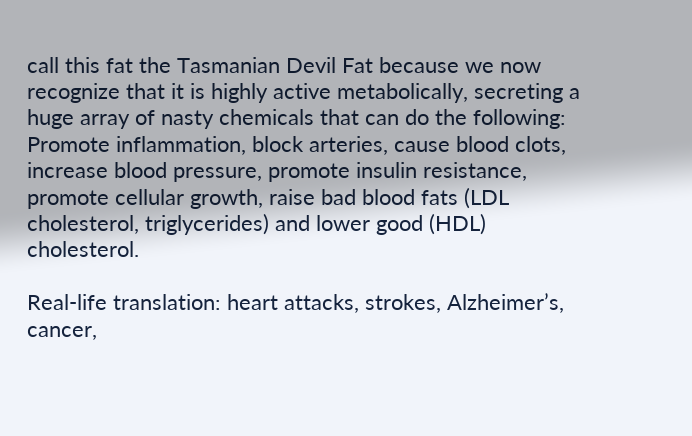call this fat the Tasmanian Devil Fat because we now recognize that it is highly active metabolically, secreting a huge array of nasty chemicals that can do the following: Promote inflammation, block arteries, cause blood clots, increase blood pressure, promote insulin resistance, promote cellular growth, raise bad blood fats (LDL cholesterol, triglycerides) and lower good (HDL) cholesterol.

Real-life translation: heart attacks, strokes, Alzheimer’s, cancer,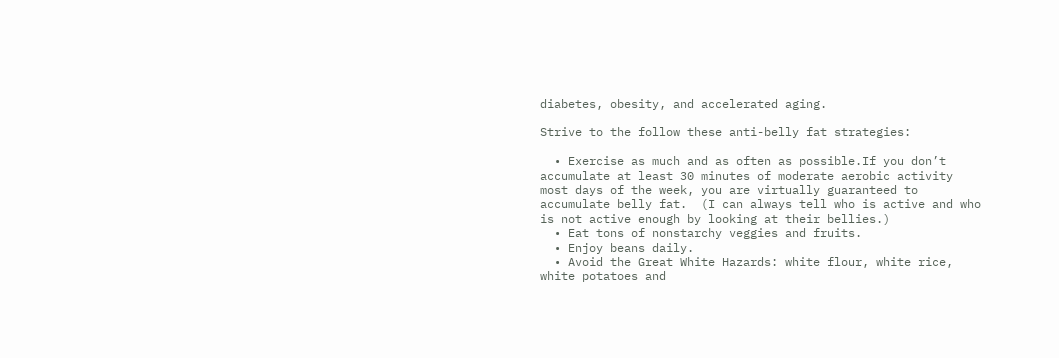diabetes, obesity, and accelerated aging.

Strive to the follow these anti-belly fat strategies:

  • Exercise as much and as often as possible.If you don’t accumulate at least 30 minutes of moderate aerobic activity most days of the week, you are virtually guaranteed to accumulate belly fat.  (I can always tell who is active and who is not active enough by looking at their bellies.)
  • Eat tons of nonstarchy veggies and fruits.
  • Enjoy beans daily.
  • Avoid the Great White Hazards: white flour, white rice, white potatoes and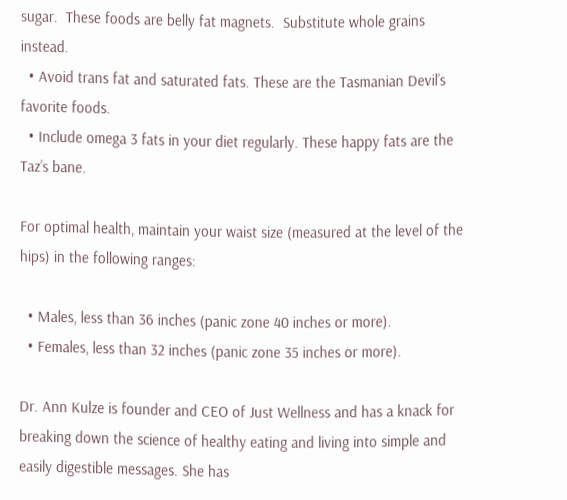sugar.  These foods are belly fat magnets.  Substitute whole grains instead.
  • Avoid trans fat and saturated fats. These are the Tasmanian Devil’s favorite foods.
  • Include omega 3 fats in your diet regularly. These happy fats are the Taz’s bane.

For optimal health, maintain your waist size (measured at the level of the hips) in the following ranges:

  • Males, less than 36 inches (panic zone 40 inches or more).
  • Females, less than 32 inches (panic zone 35 inches or more).

Dr. Ann Kulze is founder and CEO of Just Wellness and has a knack for breaking down the science of healthy eating and living into simple and easily digestible messages. She has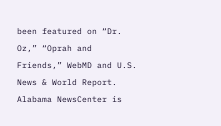been featured on “Dr. Oz,” “Oprah and Friends,” WebMD and U.S. News & World Report. Alabama NewsCenter is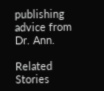publishing advice from Dr. Ann.

Related Stories